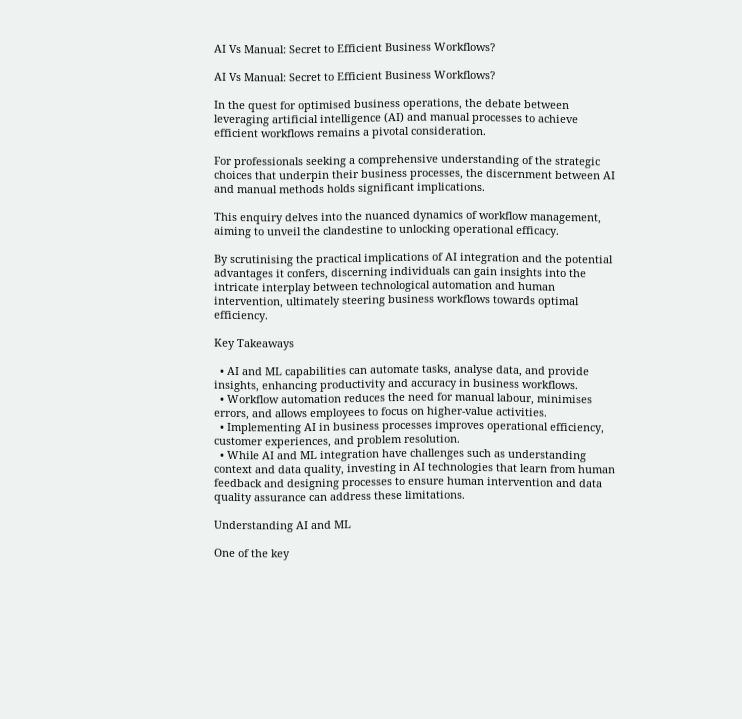AI Vs Manual: Secret to Efficient Business Workflows?

AI Vs Manual: Secret to Efficient Business Workflows?

In the quest for optimised business operations, the debate between leveraging artificial intelligence (AI) and manual processes to achieve efficient workflows remains a pivotal consideration.

For professionals seeking a comprehensive understanding of the strategic choices that underpin their business processes, the discernment between AI and manual methods holds significant implications.

This enquiry delves into the nuanced dynamics of workflow management, aiming to unveil the clandestine to unlocking operational efficacy.

By scrutinising the practical implications of AI integration and the potential advantages it confers, discerning individuals can gain insights into the intricate interplay between technological automation and human intervention, ultimately steering business workflows towards optimal efficiency.

Key Takeaways

  • AI and ML capabilities can automate tasks, analyse data, and provide insights, enhancing productivity and accuracy in business workflows.
  • Workflow automation reduces the need for manual labour, minimises errors, and allows employees to focus on higher-value activities.
  • Implementing AI in business processes improves operational efficiency, customer experiences, and problem resolution.
  • While AI and ML integration have challenges such as understanding context and data quality, investing in AI technologies that learn from human feedback and designing processes to ensure human intervention and data quality assurance can address these limitations.

Understanding AI and ML

One of the key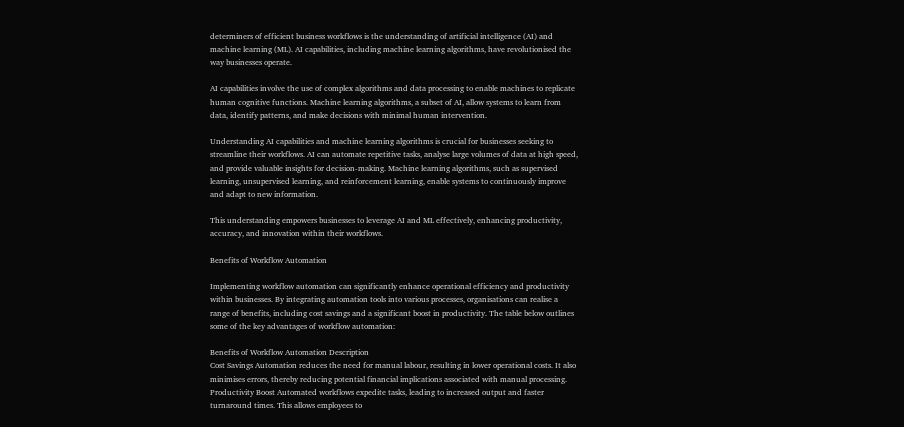determiners of efficient business workflows is the understanding of artificial intelligence (AI) and machine learning (ML). AI capabilities, including machine learning algorithms, have revolutionised the way businesses operate.

AI capabilities involve the use of complex algorithms and data processing to enable machines to replicate human cognitive functions. Machine learning algorithms, a subset of AI, allow systems to learn from data, identify patterns, and make decisions with minimal human intervention.

Understanding AI capabilities and machine learning algorithms is crucial for businesses seeking to streamline their workflows. AI can automate repetitive tasks, analyse large volumes of data at high speed, and provide valuable insights for decision-making. Machine learning algorithms, such as supervised learning, unsupervised learning, and reinforcement learning, enable systems to continuously improve and adapt to new information.

This understanding empowers businesses to leverage AI and ML effectively, enhancing productivity, accuracy, and innovation within their workflows.

Benefits of Workflow Automation

Implementing workflow automation can significantly enhance operational efficiency and productivity within businesses. By integrating automation tools into various processes, organisations can realise a range of benefits, including cost savings and a significant boost in productivity. The table below outlines some of the key advantages of workflow automation:

Benefits of Workflow Automation Description
Cost Savings Automation reduces the need for manual labour, resulting in lower operational costs. It also minimises errors, thereby reducing potential financial implications associated with manual processing.
Productivity Boost Automated workflows expedite tasks, leading to increased output and faster turnaround times. This allows employees to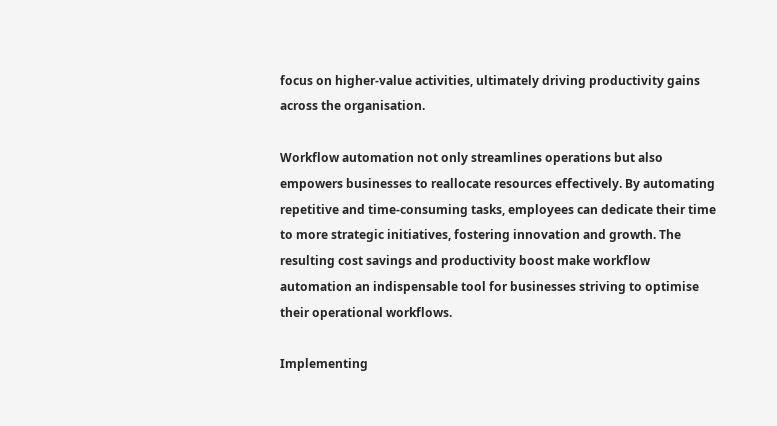focus on higher-value activities, ultimately driving productivity gains across the organisation.

Workflow automation not only streamlines operations but also empowers businesses to reallocate resources effectively. By automating repetitive and time-consuming tasks, employees can dedicate their time to more strategic initiatives, fostering innovation and growth. The resulting cost savings and productivity boost make workflow automation an indispensable tool for businesses striving to optimise their operational workflows.

Implementing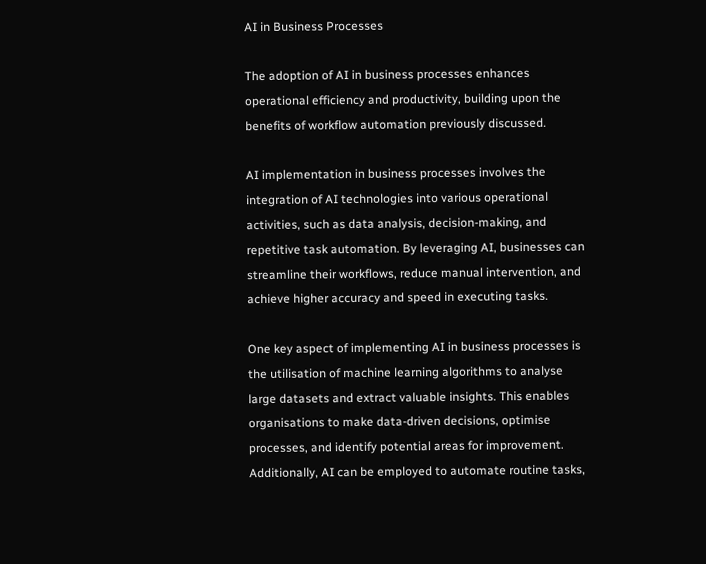AI in Business Processes

The adoption of AI in business processes enhances operational efficiency and productivity, building upon the benefits of workflow automation previously discussed.

AI implementation in business processes involves the integration of AI technologies into various operational activities, such as data analysis, decision-making, and repetitive task automation. By leveraging AI, businesses can streamline their workflows, reduce manual intervention, and achieve higher accuracy and speed in executing tasks.

One key aspect of implementing AI in business processes is the utilisation of machine learning algorithms to analyse large datasets and extract valuable insights. This enables organisations to make data-driven decisions, optimise processes, and identify potential areas for improvement. Additionally, AI can be employed to automate routine tasks,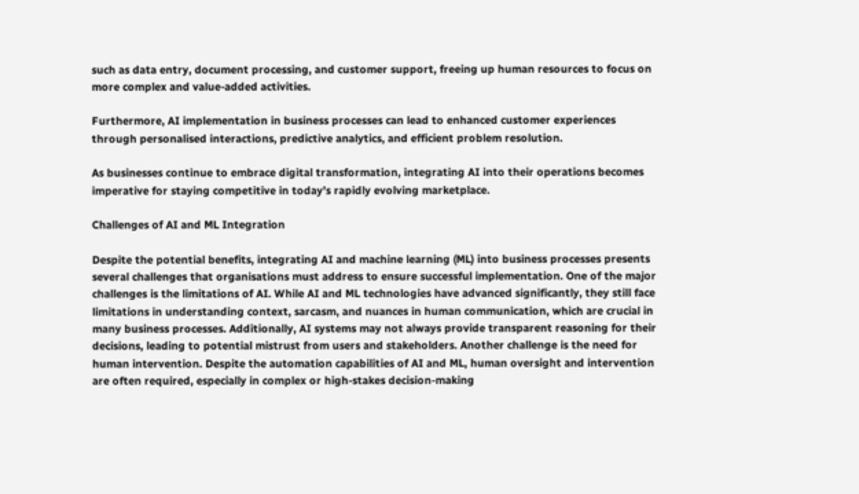such as data entry, document processing, and customer support, freeing up human resources to focus on more complex and value-added activities.

Furthermore, AI implementation in business processes can lead to enhanced customer experiences through personalised interactions, predictive analytics, and efficient problem resolution.

As businesses continue to embrace digital transformation, integrating AI into their operations becomes imperative for staying competitive in today’s rapidly evolving marketplace.

Challenges of AI and ML Integration

Despite the potential benefits, integrating AI and machine learning (ML) into business processes presents several challenges that organisations must address to ensure successful implementation. One of the major challenges is the limitations of AI. While AI and ML technologies have advanced significantly, they still face limitations in understanding context, sarcasm, and nuances in human communication, which are crucial in many business processes. Additionally, AI systems may not always provide transparent reasoning for their decisions, leading to potential mistrust from users and stakeholders. Another challenge is the need for human intervention. Despite the automation capabilities of AI and ML, human oversight and intervention are often required, especially in complex or high-stakes decision-making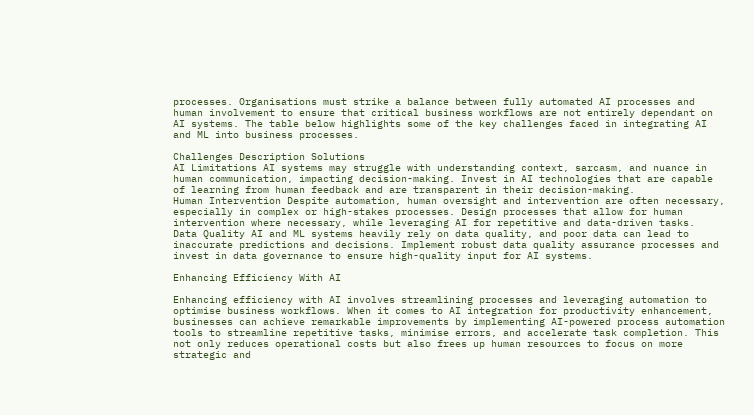processes. Organisations must strike a balance between fully automated AI processes and human involvement to ensure that critical business workflows are not entirely dependant on AI systems. The table below highlights some of the key challenges faced in integrating AI and ML into business processes.

Challenges Description Solutions
AI Limitations AI systems may struggle with understanding context, sarcasm, and nuance in human communication, impacting decision-making. Invest in AI technologies that are capable of learning from human feedback and are transparent in their decision-making.
Human Intervention Despite automation, human oversight and intervention are often necessary, especially in complex or high-stakes processes. Design processes that allow for human intervention where necessary, while leveraging AI for repetitive and data-driven tasks.
Data Quality AI and ML systems heavily rely on data quality, and poor data can lead to inaccurate predictions and decisions. Implement robust data quality assurance processes and invest in data governance to ensure high-quality input for AI systems.

Enhancing Efficiency With AI

Enhancing efficiency with AI involves streamlining processes and leveraging automation to optimise business workflows. When it comes to AI integration for productivity enhancement, businesses can achieve remarkable improvements by implementing AI-powered process automation tools to streamline repetitive tasks, minimise errors, and accelerate task completion. This not only reduces operational costs but also frees up human resources to focus on more strategic and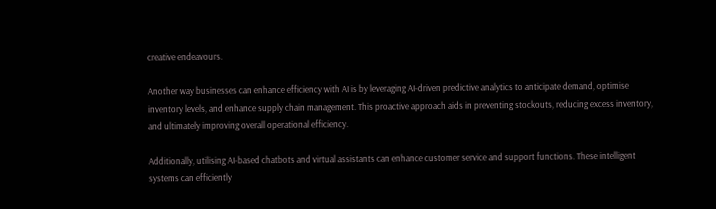creative endeavours.

Another way businesses can enhance efficiency with AI is by leveraging AI-driven predictive analytics to anticipate demand, optimise inventory levels, and enhance supply chain management. This proactive approach aids in preventing stockouts, reducing excess inventory, and ultimately improving overall operational efficiency.

Additionally, utilising AI-based chatbots and virtual assistants can enhance customer service and support functions. These intelligent systems can efficiently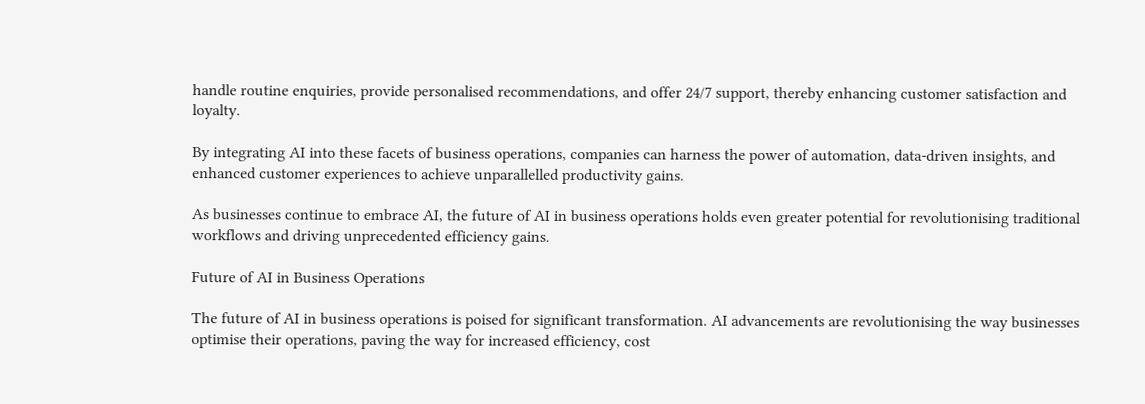handle routine enquiries, provide personalised recommendations, and offer 24/7 support, thereby enhancing customer satisfaction and loyalty.

By integrating AI into these facets of business operations, companies can harness the power of automation, data-driven insights, and enhanced customer experiences to achieve unparallelled productivity gains.

As businesses continue to embrace AI, the future of AI in business operations holds even greater potential for revolutionising traditional workflows and driving unprecedented efficiency gains.

Future of AI in Business Operations

The future of AI in business operations is poised for significant transformation. AI advancements are revolutionising the way businesses optimise their operations, paving the way for increased efficiency, cost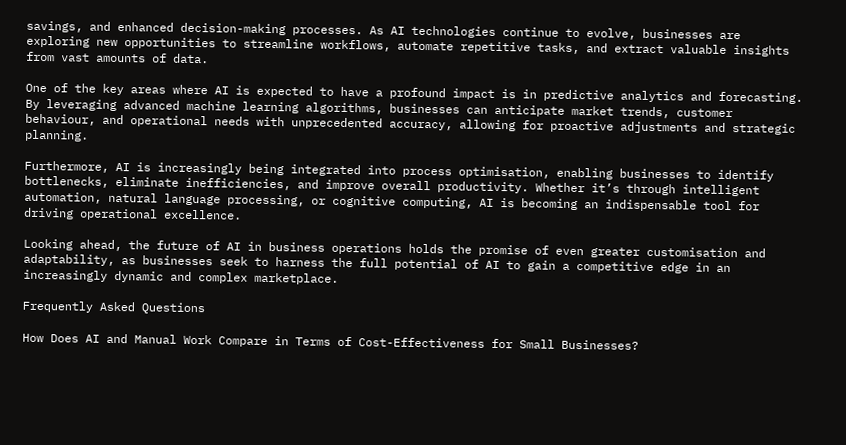savings, and enhanced decision-making processes. As AI technologies continue to evolve, businesses are exploring new opportunities to streamline workflows, automate repetitive tasks, and extract valuable insights from vast amounts of data.

One of the key areas where AI is expected to have a profound impact is in predictive analytics and forecasting. By leveraging advanced machine learning algorithms, businesses can anticipate market trends, customer behaviour, and operational needs with unprecedented accuracy, allowing for proactive adjustments and strategic planning.

Furthermore, AI is increasingly being integrated into process optimisation, enabling businesses to identify bottlenecks, eliminate inefficiencies, and improve overall productivity. Whether it’s through intelligent automation, natural language processing, or cognitive computing, AI is becoming an indispensable tool for driving operational excellence.

Looking ahead, the future of AI in business operations holds the promise of even greater customisation and adaptability, as businesses seek to harness the full potential of AI to gain a competitive edge in an increasingly dynamic and complex marketplace.

Frequently Asked Questions

How Does AI and Manual Work Compare in Terms of Cost-Effectiveness for Small Businesses?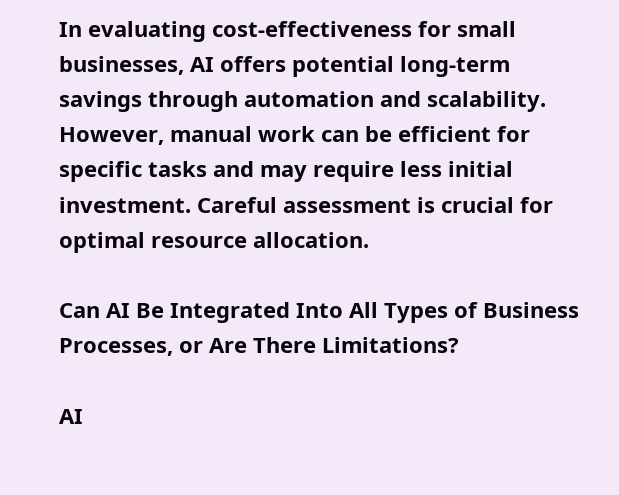In evaluating cost-effectiveness for small businesses, AI offers potential long-term savings through automation and scalability. However, manual work can be efficient for specific tasks and may require less initial investment. Careful assessment is crucial for optimal resource allocation.

Can AI Be Integrated Into All Types of Business Processes, or Are There Limitations?

AI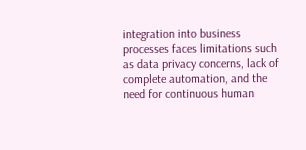integration into business processes faces limitations such as data privacy concerns, lack of complete automation, and the need for continuous human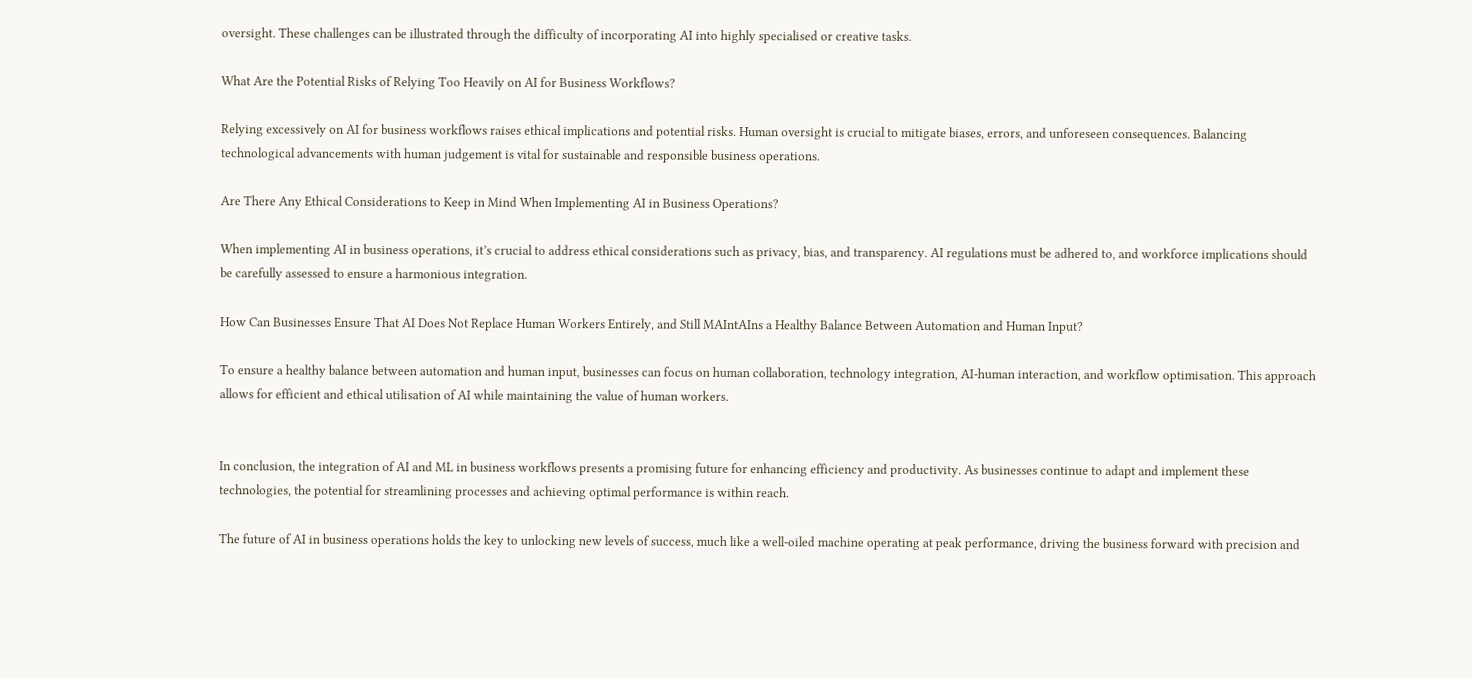oversight. These challenges can be illustrated through the difficulty of incorporating AI into highly specialised or creative tasks.

What Are the Potential Risks of Relying Too Heavily on AI for Business Workflows?

Relying excessively on AI for business workflows raises ethical implications and potential risks. Human oversight is crucial to mitigate biases, errors, and unforeseen consequences. Balancing technological advancements with human judgement is vital for sustainable and responsible business operations.

Are There Any Ethical Considerations to Keep in Mind When Implementing AI in Business Operations?

When implementing AI in business operations, it’s crucial to address ethical considerations such as privacy, bias, and transparency. AI regulations must be adhered to, and workforce implications should be carefully assessed to ensure a harmonious integration.

How Can Businesses Ensure That AI Does Not Replace Human Workers Entirely, and Still MAIntAIns a Healthy Balance Between Automation and Human Input?

To ensure a healthy balance between automation and human input, businesses can focus on human collaboration, technology integration, AI-human interaction, and workflow optimisation. This approach allows for efficient and ethical utilisation of AI while maintaining the value of human workers.


In conclusion, the integration of AI and ML in business workflows presents a promising future for enhancing efficiency and productivity. As businesses continue to adapt and implement these technologies, the potential for streamlining processes and achieving optimal performance is within reach.

The future of AI in business operations holds the key to unlocking new levels of success, much like a well-oiled machine operating at peak performance, driving the business forward with precision and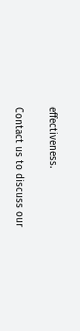effectiveness.

Contact us to discuss our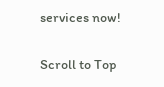services now!

Scroll to Top